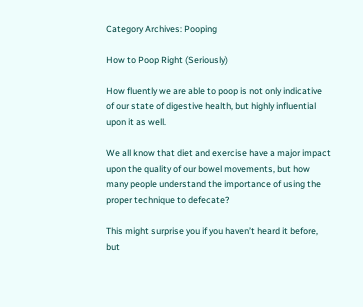Category Archives: Pooping

How to Poop Right (Seriously)

How fluently we are able to poop is not only indicative of our state of digestive health, but highly influential upon it as well.

We all know that diet and exercise have a major impact upon the quality of our bowel movements, but how many people understand the importance of using the proper technique to defecate?

This might surprise you if you haven’t heard it before, but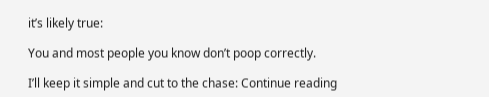it’s likely true:

You and most people you know don’t poop correctly.

I’ll keep it simple and cut to the chase: Continue reading